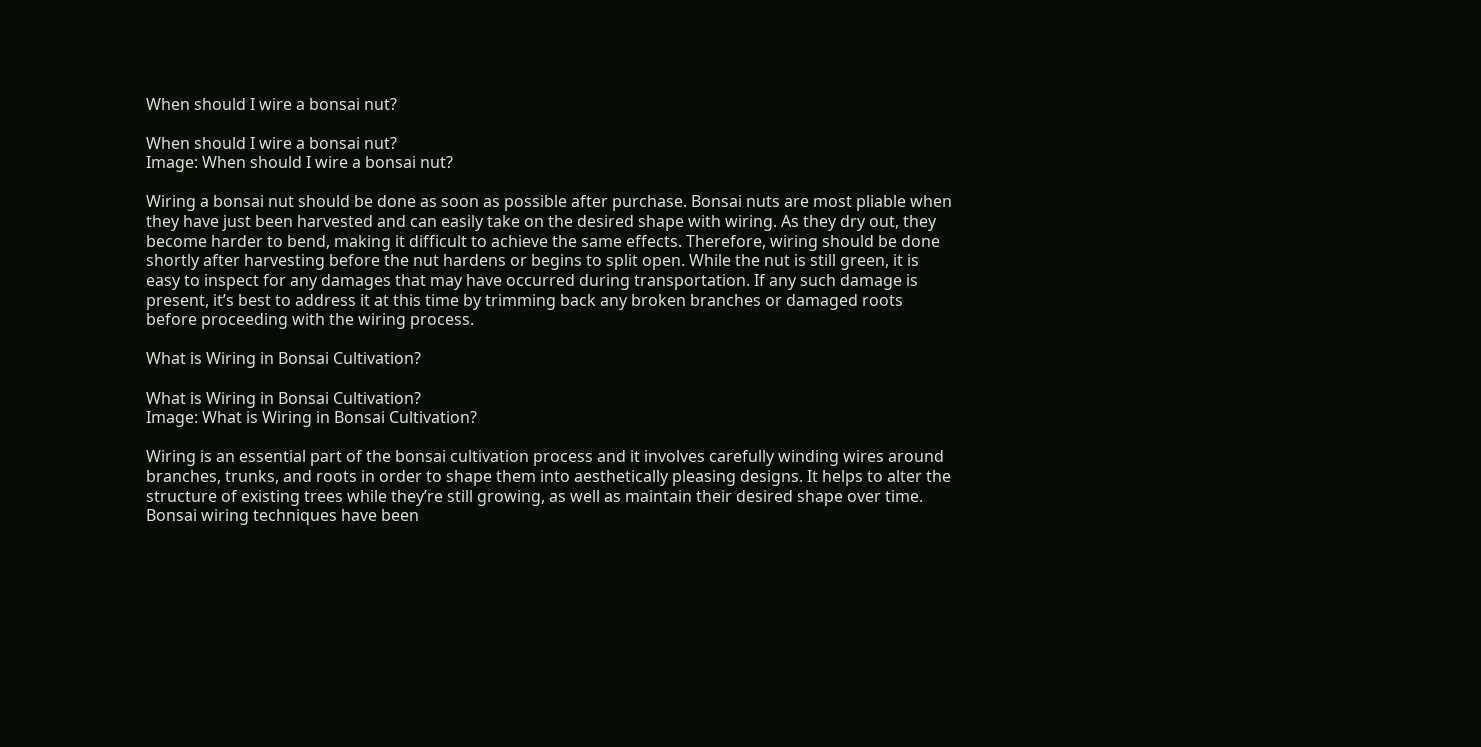When should I wire a bonsai nut?

When should I wire a bonsai nut?
Image: When should I wire a bonsai nut?

Wiring a bonsai nut should be done as soon as possible after purchase. Bonsai nuts are most pliable when they have just been harvested and can easily take on the desired shape with wiring. As they dry out, they become harder to bend, making it difficult to achieve the same effects. Therefore, wiring should be done shortly after harvesting before the nut hardens or begins to split open. While the nut is still green, it is easy to inspect for any damages that may have occurred during transportation. If any such damage is present, it’s best to address it at this time by trimming back any broken branches or damaged roots before proceeding with the wiring process.

What is Wiring in Bonsai Cultivation?

What is Wiring in Bonsai Cultivation?
Image: What is Wiring in Bonsai Cultivation?

Wiring is an essential part of the bonsai cultivation process and it involves carefully winding wires around branches, trunks, and roots in order to shape them into aesthetically pleasing designs. It helps to alter the structure of existing trees while they’re still growing, as well as maintain their desired shape over time. Bonsai wiring techniques have been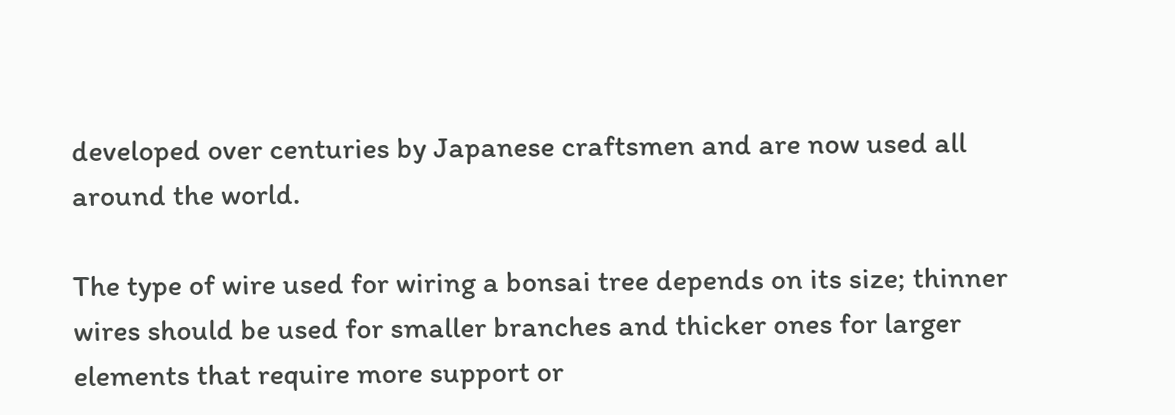developed over centuries by Japanese craftsmen and are now used all around the world.

The type of wire used for wiring a bonsai tree depends on its size; thinner wires should be used for smaller branches and thicker ones for larger elements that require more support or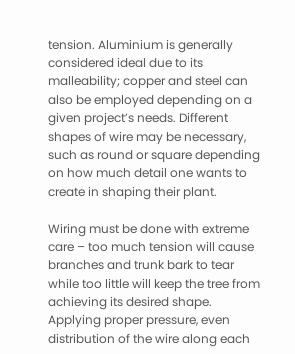tension. Aluminium is generally considered ideal due to its malleability; copper and steel can also be employed depending on a given project’s needs. Different shapes of wire may be necessary, such as round or square depending on how much detail one wants to create in shaping their plant.

Wiring must be done with extreme care – too much tension will cause branches and trunk bark to tear while too little will keep the tree from achieving its desired shape. Applying proper pressure, even distribution of the wire along each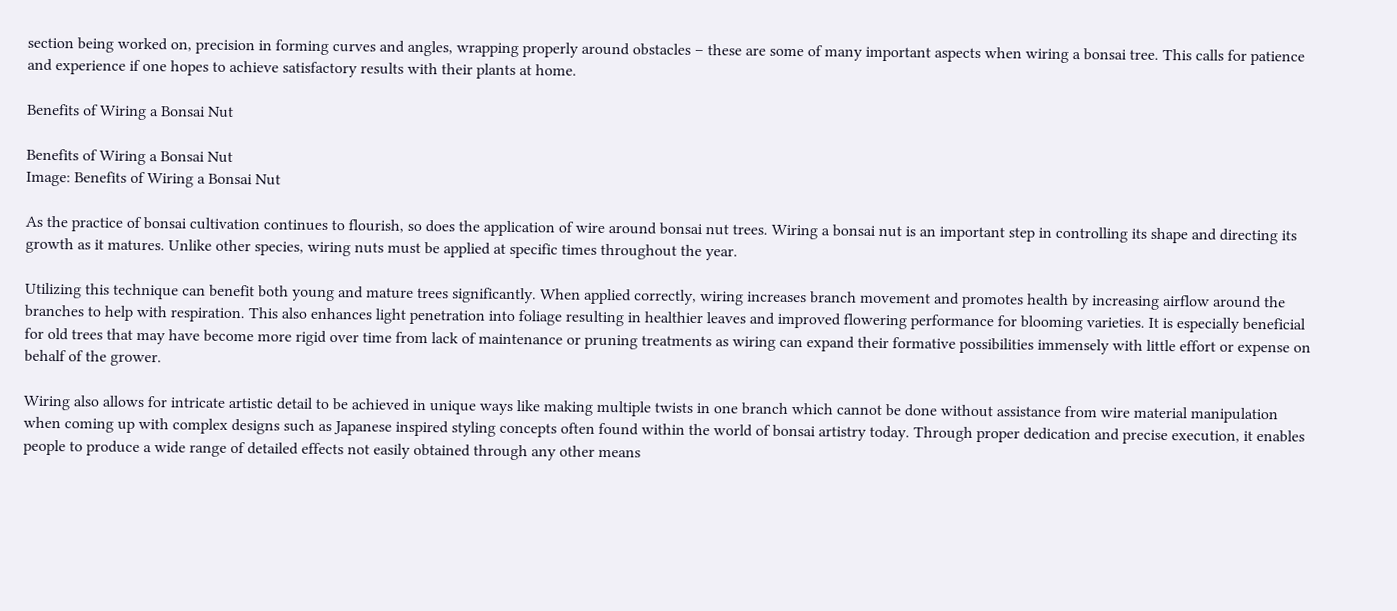section being worked on, precision in forming curves and angles, wrapping properly around obstacles – these are some of many important aspects when wiring a bonsai tree. This calls for patience and experience if one hopes to achieve satisfactory results with their plants at home.

Benefits of Wiring a Bonsai Nut

Benefits of Wiring a Bonsai Nut
Image: Benefits of Wiring a Bonsai Nut

As the practice of bonsai cultivation continues to flourish, so does the application of wire around bonsai nut trees. Wiring a bonsai nut is an important step in controlling its shape and directing its growth as it matures. Unlike other species, wiring nuts must be applied at specific times throughout the year.

Utilizing this technique can benefit both young and mature trees significantly. When applied correctly, wiring increases branch movement and promotes health by increasing airflow around the branches to help with respiration. This also enhances light penetration into foliage resulting in healthier leaves and improved flowering performance for blooming varieties. It is especially beneficial for old trees that may have become more rigid over time from lack of maintenance or pruning treatments as wiring can expand their formative possibilities immensely with little effort or expense on behalf of the grower.

Wiring also allows for intricate artistic detail to be achieved in unique ways like making multiple twists in one branch which cannot be done without assistance from wire material manipulation when coming up with complex designs such as Japanese inspired styling concepts often found within the world of bonsai artistry today. Through proper dedication and precise execution, it enables people to produce a wide range of detailed effects not easily obtained through any other means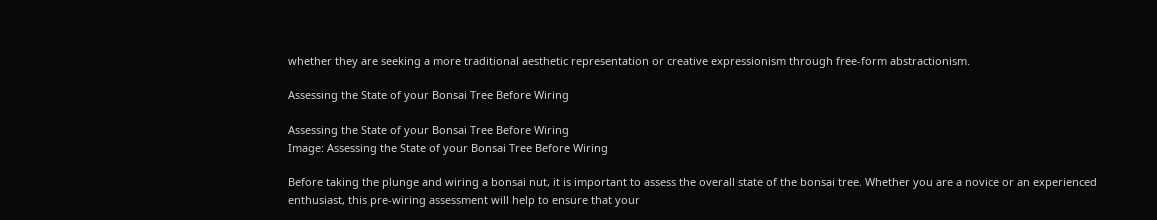whether they are seeking a more traditional aesthetic representation or creative expressionism through free-form abstractionism.

Assessing the State of your Bonsai Tree Before Wiring

Assessing the State of your Bonsai Tree Before Wiring
Image: Assessing the State of your Bonsai Tree Before Wiring

Before taking the plunge and wiring a bonsai nut, it is important to assess the overall state of the bonsai tree. Whether you are a novice or an experienced enthusiast, this pre-wiring assessment will help to ensure that your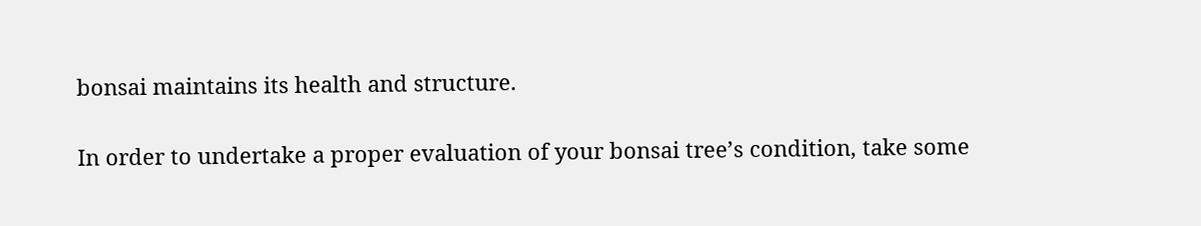bonsai maintains its health and structure.

In order to undertake a proper evaluation of your bonsai tree’s condition, take some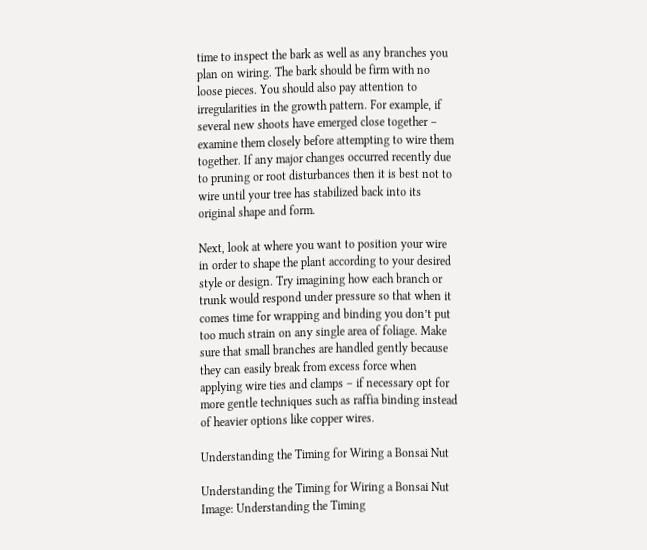time to inspect the bark as well as any branches you plan on wiring. The bark should be firm with no loose pieces. You should also pay attention to irregularities in the growth pattern. For example, if several new shoots have emerged close together – examine them closely before attempting to wire them together. If any major changes occurred recently due to pruning or root disturbances then it is best not to wire until your tree has stabilized back into its original shape and form.

Next, look at where you want to position your wire in order to shape the plant according to your desired style or design. Try imagining how each branch or trunk would respond under pressure so that when it comes time for wrapping and binding you don’t put too much strain on any single area of foliage. Make sure that small branches are handled gently because they can easily break from excess force when applying wire ties and clamps – if necessary opt for more gentle techniques such as raffia binding instead of heavier options like copper wires.

Understanding the Timing for Wiring a Bonsai Nut

Understanding the Timing for Wiring a Bonsai Nut
Image: Understanding the Timing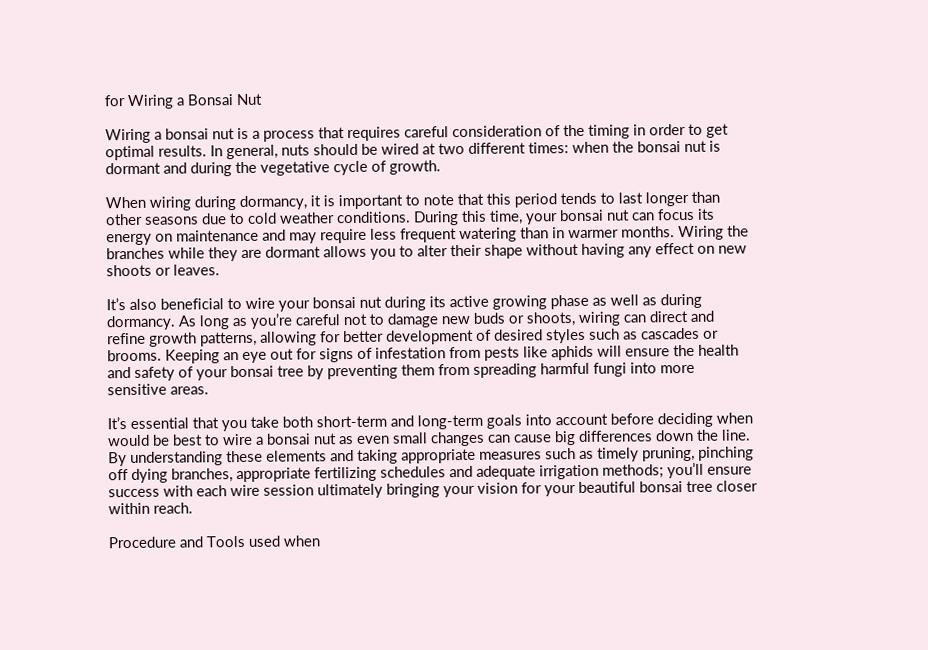for Wiring a Bonsai Nut

Wiring a bonsai nut is a process that requires careful consideration of the timing in order to get optimal results. In general, nuts should be wired at two different times: when the bonsai nut is dormant and during the vegetative cycle of growth.

When wiring during dormancy, it is important to note that this period tends to last longer than other seasons due to cold weather conditions. During this time, your bonsai nut can focus its energy on maintenance and may require less frequent watering than in warmer months. Wiring the branches while they are dormant allows you to alter their shape without having any effect on new shoots or leaves.

It’s also beneficial to wire your bonsai nut during its active growing phase as well as during dormancy. As long as you’re careful not to damage new buds or shoots, wiring can direct and refine growth patterns, allowing for better development of desired styles such as cascades or brooms. Keeping an eye out for signs of infestation from pests like aphids will ensure the health and safety of your bonsai tree by preventing them from spreading harmful fungi into more sensitive areas.

It’s essential that you take both short-term and long-term goals into account before deciding when would be best to wire a bonsai nut as even small changes can cause big differences down the line. By understanding these elements and taking appropriate measures such as timely pruning, pinching off dying branches, appropriate fertilizing schedules and adequate irrigation methods; you’ll ensure success with each wire session ultimately bringing your vision for your beautiful bonsai tree closer within reach.

Procedure and Tools used when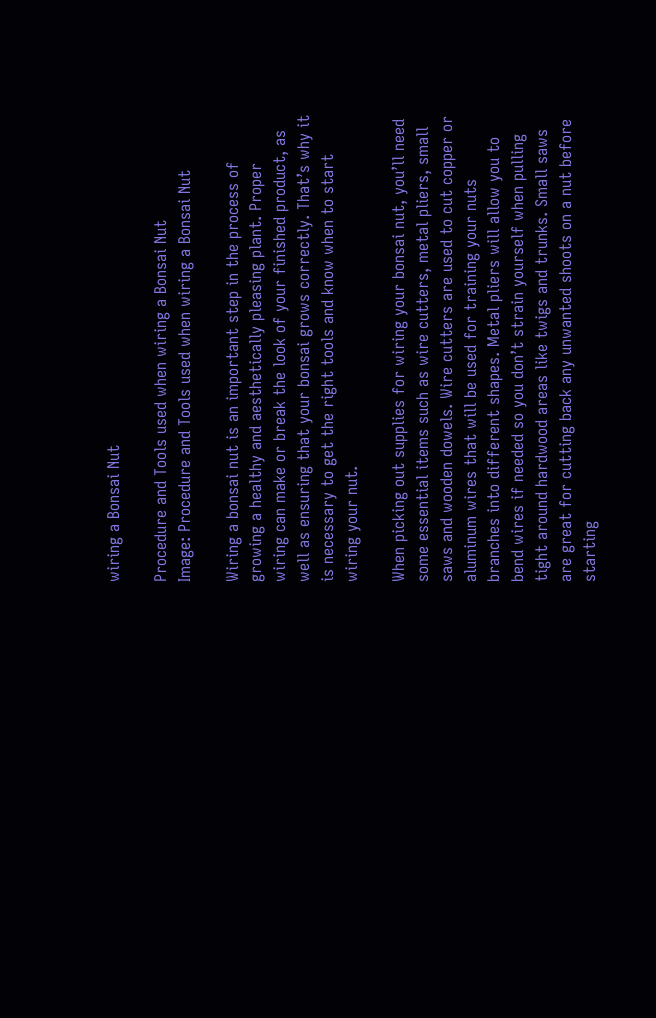wiring a Bonsai Nut

Procedure and Tools used when wiring a Bonsai Nut
Image: Procedure and Tools used when wiring a Bonsai Nut

Wiring a bonsai nut is an important step in the process of growing a healthy and aesthetically pleasing plant. Proper wiring can make or break the look of your finished product, as well as ensuring that your bonsai grows correctly. That’s why it is necessary to get the right tools and know when to start wiring your nut.

When picking out supplies for wiring your bonsai nut, you’ll need some essential items such as wire cutters, metal pliers, small saws and wooden dowels. Wire cutters are used to cut copper or aluminum wires that will be used for training your nuts branches into different shapes. Metal pliers will allow you to bend wires if needed so you don’t strain yourself when pulling tight around hardwood areas like twigs and trunks. Small saws are great for cutting back any unwanted shoots on a nut before starting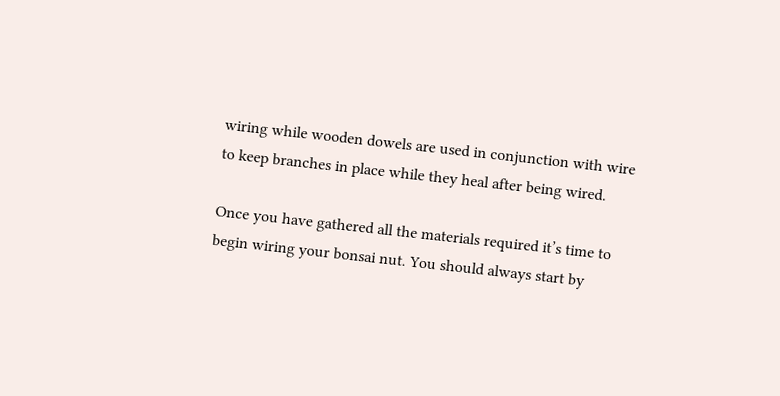wiring while wooden dowels are used in conjunction with wire to keep branches in place while they heal after being wired.

Once you have gathered all the materials required it’s time to begin wiring your bonsai nut. You should always start by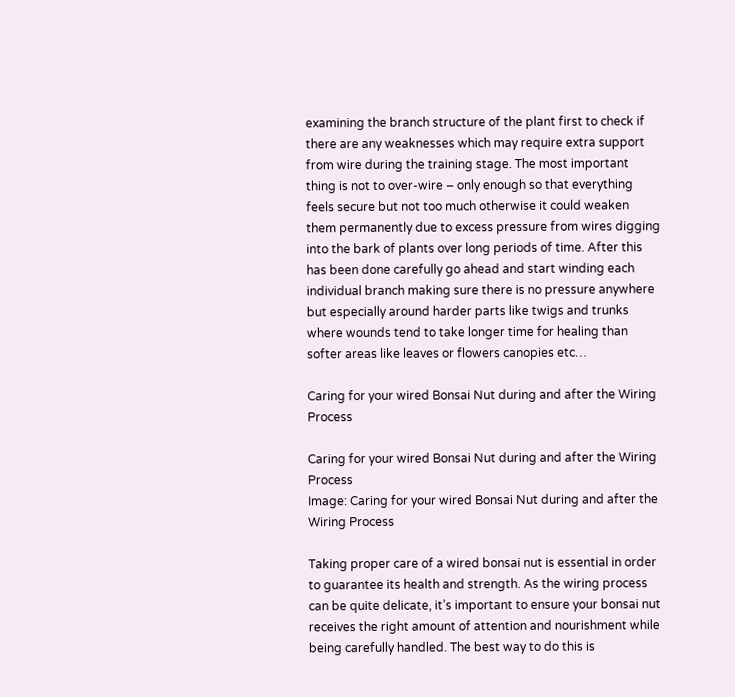examining the branch structure of the plant first to check if there are any weaknesses which may require extra support from wire during the training stage. The most important thing is not to over-wire – only enough so that everything feels secure but not too much otherwise it could weaken them permanently due to excess pressure from wires digging into the bark of plants over long periods of time. After this has been done carefully go ahead and start winding each individual branch making sure there is no pressure anywhere but especially around harder parts like twigs and trunks where wounds tend to take longer time for healing than softer areas like leaves or flowers canopies etc…

Caring for your wired Bonsai Nut during and after the Wiring Process

Caring for your wired Bonsai Nut during and after the Wiring Process
Image: Caring for your wired Bonsai Nut during and after the Wiring Process

Taking proper care of a wired bonsai nut is essential in order to guarantee its health and strength. As the wiring process can be quite delicate, it’s important to ensure your bonsai nut receives the right amount of attention and nourishment while being carefully handled. The best way to do this is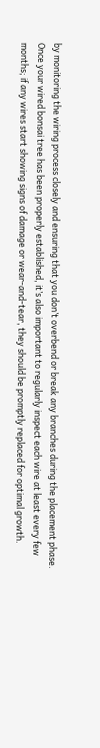by monitoring the wiring process closely and ensuring that you don’t overbend or break any branches during the placement phase. Once your wired bonsai tree has been properly established, it’s also important to regularly inspect each wire at least every few months; if any wires start showing signs of damage or wear-and-tear, they should be promptly replaced for optimal growth.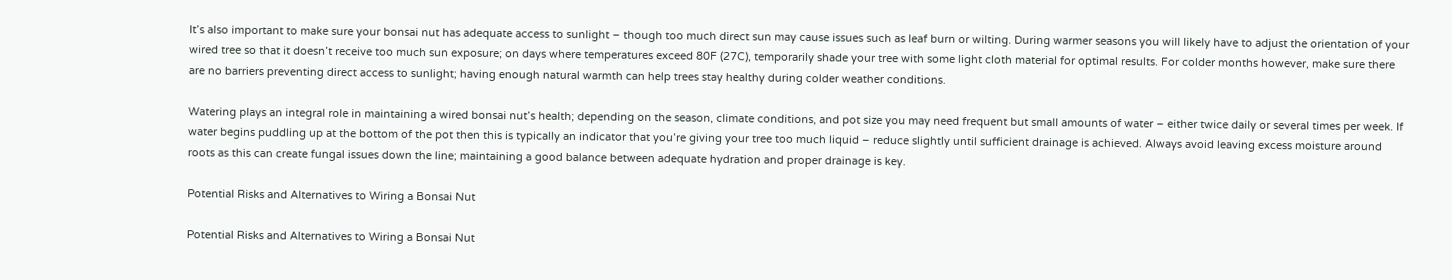It’s also important to make sure your bonsai nut has adequate access to sunlight – though too much direct sun may cause issues such as leaf burn or wilting. During warmer seasons you will likely have to adjust the orientation of your wired tree so that it doesn’t receive too much sun exposure; on days where temperatures exceed 80F (27C), temporarily shade your tree with some light cloth material for optimal results. For colder months however, make sure there are no barriers preventing direct access to sunlight; having enough natural warmth can help trees stay healthy during colder weather conditions.

Watering plays an integral role in maintaining a wired bonsai nut’s health; depending on the season, climate conditions, and pot size you may need frequent but small amounts of water – either twice daily or several times per week. If water begins puddling up at the bottom of the pot then this is typically an indicator that you’re giving your tree too much liquid – reduce slightly until sufficient drainage is achieved. Always avoid leaving excess moisture around roots as this can create fungal issues down the line; maintaining a good balance between adequate hydration and proper drainage is key.

Potential Risks and Alternatives to Wiring a Bonsai Nut

Potential Risks and Alternatives to Wiring a Bonsai Nut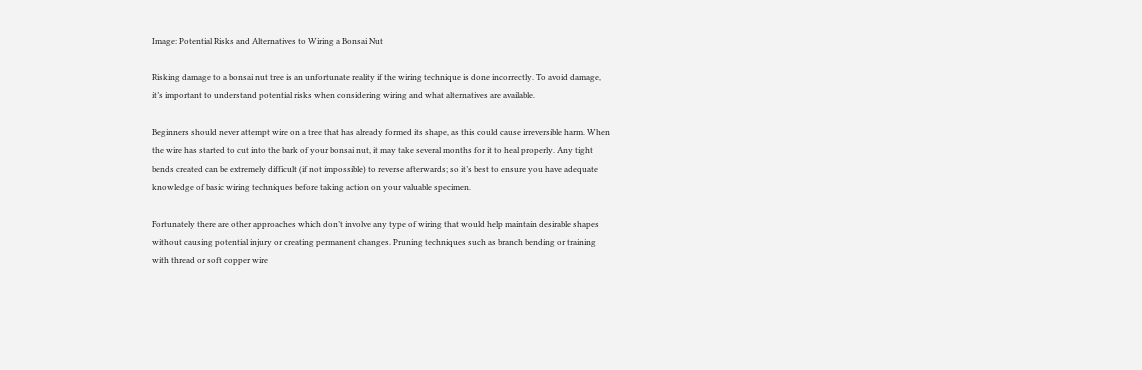Image: Potential Risks and Alternatives to Wiring a Bonsai Nut

Risking damage to a bonsai nut tree is an unfortunate reality if the wiring technique is done incorrectly. To avoid damage, it’s important to understand potential risks when considering wiring and what alternatives are available.

Beginners should never attempt wire on a tree that has already formed its shape, as this could cause irreversible harm. When the wire has started to cut into the bark of your bonsai nut, it may take several months for it to heal properly. Any tight bends created can be extremely difficult (if not impossible) to reverse afterwards; so it’s best to ensure you have adequate knowledge of basic wiring techniques before taking action on your valuable specimen.

Fortunately there are other approaches which don’t involve any type of wiring that would help maintain desirable shapes without causing potential injury or creating permanent changes. Pruning techniques such as branch bending or training with thread or soft copper wire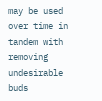may be used over time in tandem with removing undesirable buds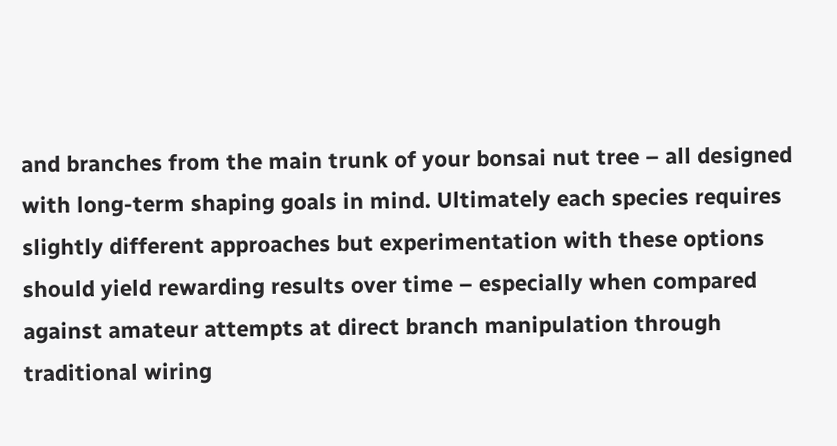and branches from the main trunk of your bonsai nut tree – all designed with long-term shaping goals in mind. Ultimately each species requires slightly different approaches but experimentation with these options should yield rewarding results over time – especially when compared against amateur attempts at direct branch manipulation through traditional wiring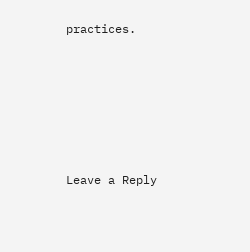practices.






Leave a Reply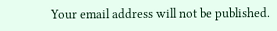Your email address will not be published.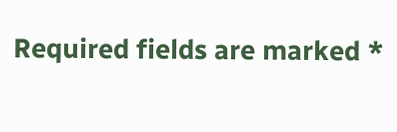Required fields are marked *